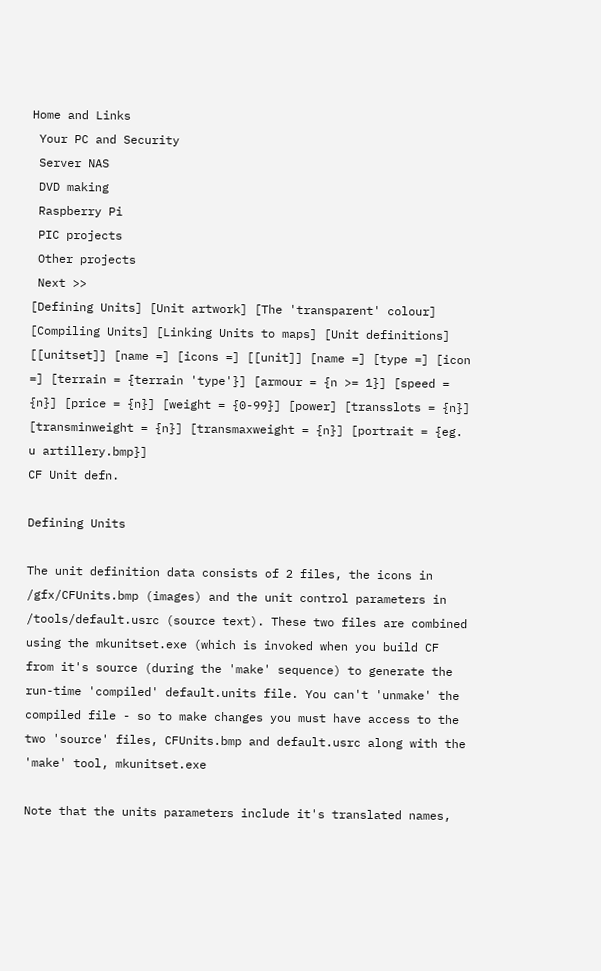Home and Links
 Your PC and Security
 Server NAS
 DVD making
 Raspberry Pi
 PIC projects
 Other projects
 Next >>
[Defining Units] [Unit artwork] [The 'transparent' colour] [Compiling Units] [Linking Units to maps] [Unit definitions] [[unitset]] [name =] [icons =] [[unit]] [name =] [type =] [icon =] [terrain = {terrain 'type'}] [armour = {n >= 1}] [speed = {n}] [price = {n}] [weight = {0-99}] [power] [transslots = {n}] [transminweight = {n}] [transmaxweight = {n}] [portrait = {eg. u artillery.bmp}]
CF Unit defn.

Defining Units

The unit definition data consists of 2 files, the icons in /gfx/CFUnits.bmp (images) and the unit control parameters in /tools/default.usrc (source text). These two files are combined using the mkunitset.exe (which is invoked when you build CF from it's source (during the 'make' sequence) to generate the run-time 'compiled' default.units file. You can't 'unmake' the compiled file - so to make changes you must have access to the two 'source' files, CFUnits.bmp and default.usrc along with the 'make' tool, mkunitset.exe

Note that the units parameters include it's translated names,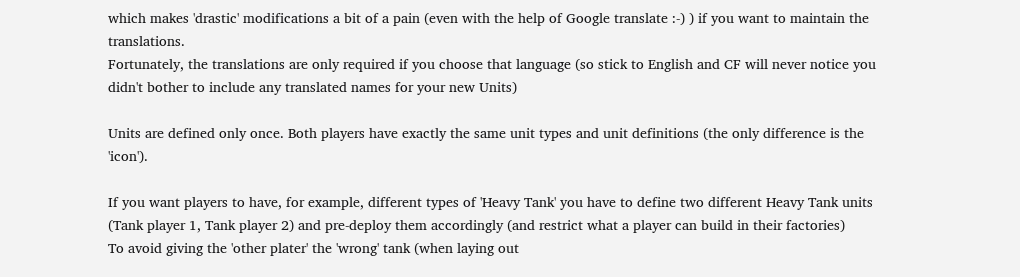which makes 'drastic' modifications a bit of a pain (even with the help of Google translate :-) ) if you want to maintain the translations.
Fortunately, the translations are only required if you choose that language (so stick to English and CF will never notice you didn't bother to include any translated names for your new Units)

Units are defined only once. Both players have exactly the same unit types and unit definitions (the only difference is the 'icon').

If you want players to have, for example, different types of 'Heavy Tank' you have to define two different Heavy Tank units (Tank player 1, Tank player 2) and pre-deploy them accordingly (and restrict what a player can build in their factories)
To avoid giving the 'other plater' the 'wrong' tank (when laying out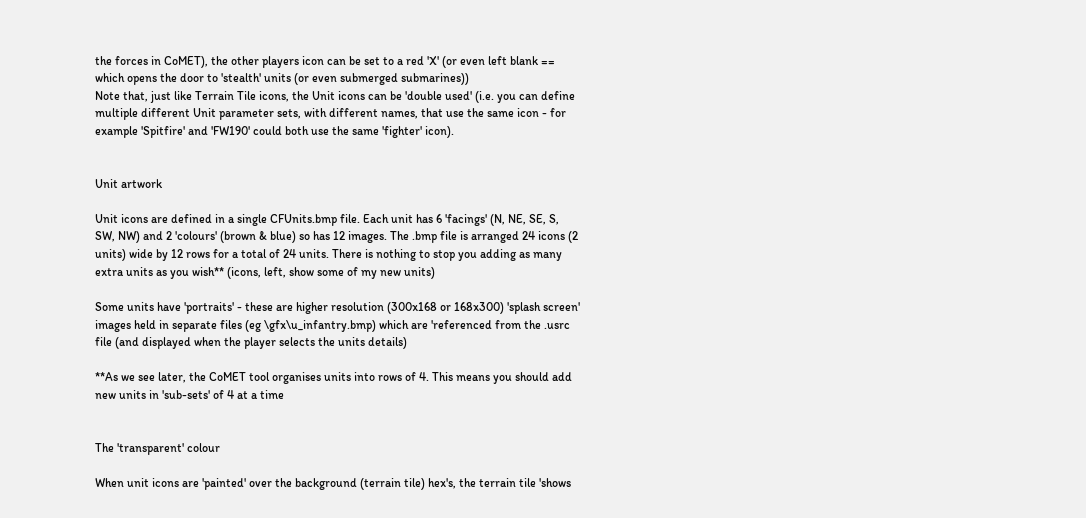the forces in CoMET), the other players icon can be set to a red 'X' (or even left blank == which opens the door to 'stealth' units (or even submerged submarines))
Note that, just like Terrain Tile icons, the Unit icons can be 'double used' (i.e. you can define multiple different Unit parameter sets, with different names, that use the same icon - for example 'Spitfire' and 'FW190' could both use the same 'fighter' icon).


Unit artwork

Unit icons are defined in a single CFUnits.bmp file. Each unit has 6 'facings' (N, NE, SE, S, SW, NW) and 2 'colours' (brown & blue) so has 12 images. The .bmp file is arranged 24 icons (2 units) wide by 12 rows for a total of 24 units. There is nothing to stop you adding as many extra units as you wish** (icons, left, show some of my new units)

Some units have 'portraits' - these are higher resolution (300x168 or 168x300) 'splash screen' images held in separate files (eg \gfx\u_infantry.bmp) which are 'referenced from the .usrc file (and displayed when the player selects the units details)

**As we see later, the CoMET tool organises units into rows of 4. This means you should add new units in 'sub-sets' of 4 at a time


The 'transparent' colour

When unit icons are 'painted' over the background (terrain tile) hex's, the terrain tile 'shows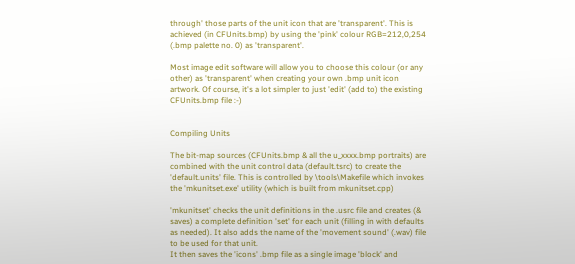through' those parts of the unit icon that are 'transparent'. This is achieved (in CFUnits.bmp) by using the 'pink' colour RGB=212,0,254 (.bmp palette no. 0) as 'transparent'.

Most image edit software will allow you to choose this colour (or any other) as 'transparent' when creating your own .bmp unit icon artwork. Of course, it's a lot simpler to just 'edit' (add to) the existing CFUnits.bmp file :-)


Compiling Units

The bit-map sources (CFUnits.bmp & all the u_xxxx.bmp portraits) are combined with the unit control data (default.tsrc) to create the 'default.units' file. This is controlled by \tools\Makefile which invokes the 'mkunitset.exe' utility (which is built from mkunitset.cpp)

'mkunitset' checks the unit definitions in the .usrc file and creates (& saves) a complete definition 'set' for each unit (filling in with defaults as needed). It also adds the name of the 'movement sound' (.wav) file to be used for that unit.
It then saves the 'icons' .bmp file as a single image 'block' and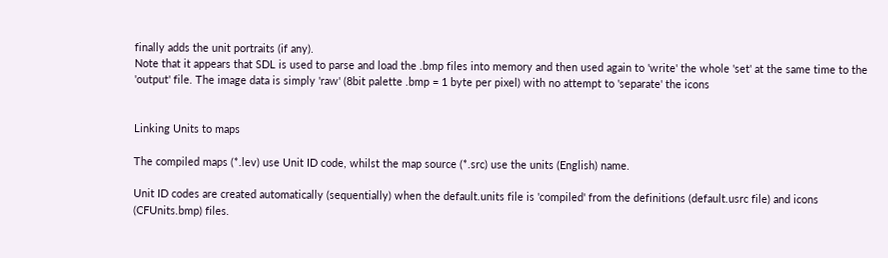finally adds the unit portraits (if any).
Note that it appears that SDL is used to parse and load the .bmp files into memory and then used again to 'write' the whole 'set' at the same time to the 'output' file. The image data is simply 'raw' (8bit palette .bmp = 1 byte per pixel) with no attempt to 'separate' the icons


Linking Units to maps

The compiled maps (*.lev) use Unit ID code, whilst the map source (*.src) use the units (English) name.

Unit ID codes are created automatically (sequentially) when the default.units file is 'compiled' from the definitions (default.usrc file) and icons (CFUnits.bmp) files.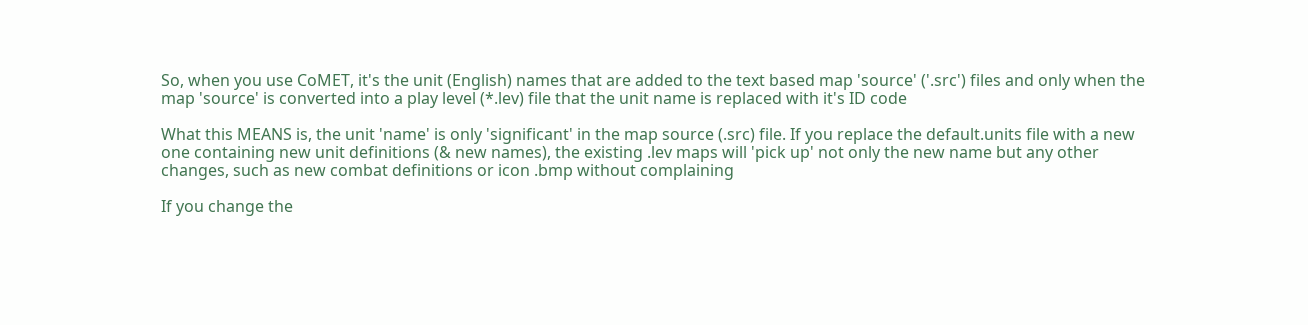So, when you use CoMET, it's the unit (English) names that are added to the text based map 'source' ('.src') files and only when the map 'source' is converted into a play level (*.lev) file that the unit name is replaced with it's ID code

What this MEANS is, the unit 'name' is only 'significant' in the map source (.src) file. If you replace the default.units file with a new one containing new unit definitions (& new names), the existing .lev maps will 'pick up' not only the new name but any other changes, such as new combat definitions or icon .bmp without complaining

If you change the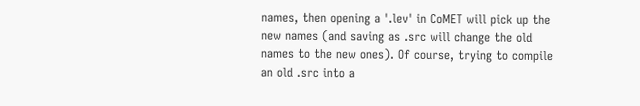names, then opening a '.lev' in CoMET will pick up the new names (and saving as .src will change the old names to the new ones). Of course, trying to compile an old .src into a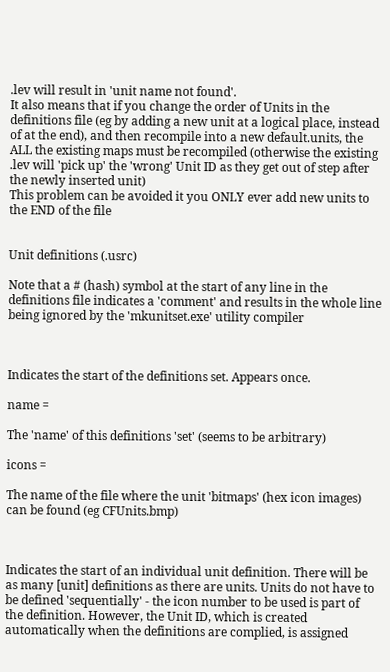.lev will result in 'unit name not found'.
It also means that if you change the order of Units in the definitions file (eg by adding a new unit at a logical place, instead of at the end), and then recompile into a new default.units, the ALL the existing maps must be recompiled (otherwise the existing .lev will 'pick up' the 'wrong' Unit ID as they get out of step after the newly inserted unit)
This problem can be avoided it you ONLY ever add new units to the END of the file


Unit definitions (.usrc)

Note that a # (hash) symbol at the start of any line in the definitions file indicates a 'comment' and results in the whole line being ignored by the 'mkunitset.exe' utility compiler



Indicates the start of the definitions set. Appears once.

name =

The 'name' of this definitions 'set' (seems to be arbitrary)

icons =

The name of the file where the unit 'bitmaps' (hex icon images) can be found (eg CFUnits.bmp)



Indicates the start of an individual unit definition. There will be as many [unit] definitions as there are units. Units do not have to be defined 'sequentially' - the icon number to be used is part of the definition. However, the Unit ID, which is created automatically when the definitions are complied, is assigned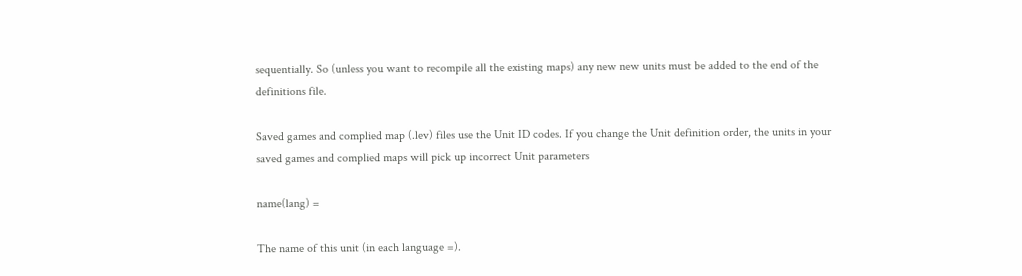sequentially. So (unless you want to recompile all the existing maps) any new new units must be added to the end of the definitions file.

Saved games and complied map (.lev) files use the Unit ID codes. If you change the Unit definition order, the units in your saved games and complied maps will pick up incorrect Unit parameters

name(lang) =

The name of this unit (in each language =).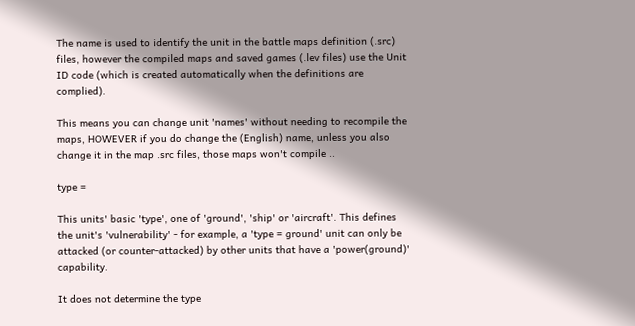The name is used to identify the unit in the battle maps definition (.src) files, however the compiled maps and saved games (.lev files) use the Unit ID code (which is created automatically when the definitions are complied).

This means you can change unit 'names' without needing to recompile the maps, HOWEVER if you do change the (English) name, unless you also change it in the map .src files, those maps won't compile ..

type =

This units' basic 'type', one of 'ground', 'ship' or 'aircraft'. This defines the unit's 'vulnerability' - for example, a 'type = ground' unit can only be attacked (or counter-attacked) by other units that have a 'power(ground)' capability.

It does not determine the type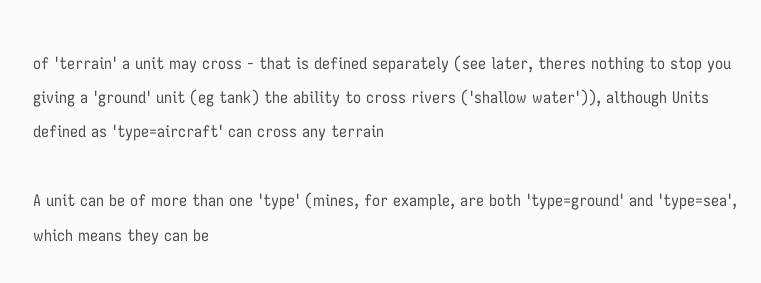of 'terrain' a unit may cross - that is defined separately (see later, theres nothing to stop you giving a 'ground' unit (eg tank) the ability to cross rivers ('shallow water')), although Units defined as 'type=aircraft' can cross any terrain

A unit can be of more than one 'type' (mines, for example, are both 'type=ground' and 'type=sea', which means they can be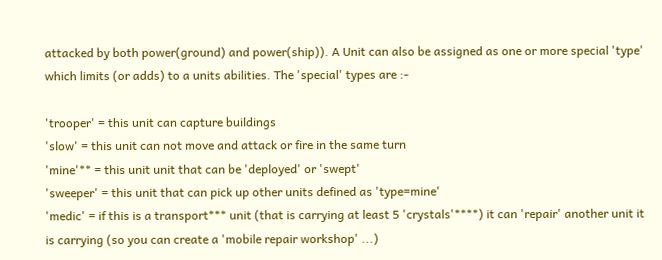attacked by both power(ground) and power(ship)). A Unit can also be assigned as one or more special 'type' which limits (or adds) to a units abilities. The 'special' types are :-

'trooper' = this unit can capture buildings
'slow' = this unit can not move and attack or fire in the same turn
'mine'** = this unit unit that can be 'deployed' or 'swept'
'sweeper' = this unit that can pick up other units defined as 'type=mine'
'medic' = if this is a transport*** unit (that is carrying at least 5 'crystals'****) it can 'repair' another unit it is carrying (so you can create a 'mobile repair workshop' ...)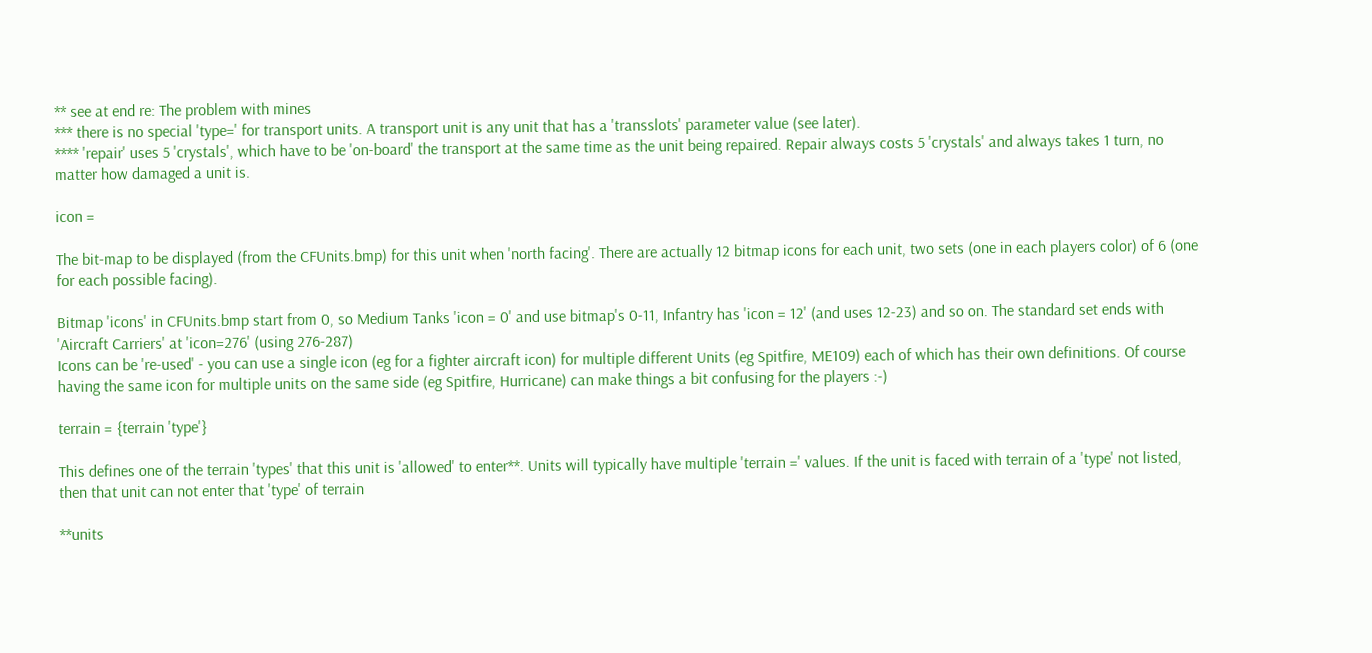** see at end re: The problem with mines
*** there is no special 'type=' for transport units. A transport unit is any unit that has a 'transslots' parameter value (see later).
**** 'repair' uses 5 'crystals', which have to be 'on-board' the transport at the same time as the unit being repaired. Repair always costs 5 'crystals' and always takes 1 turn, no matter how damaged a unit is.

icon =

The bit-map to be displayed (from the CFUnits.bmp) for this unit when 'north facing'. There are actually 12 bitmap icons for each unit, two sets (one in each players color) of 6 (one for each possible facing).

Bitmap 'icons' in CFUnits.bmp start from 0, so Medium Tanks 'icon = 0' and use bitmap's 0-11, Infantry has 'icon = 12' (and uses 12-23) and so on. The standard set ends with 'Aircraft Carriers' at 'icon=276' (using 276-287)
Icons can be 're-used' - you can use a single icon (eg for a fighter aircraft icon) for multiple different Units (eg Spitfire, ME109) each of which has their own definitions. Of course having the same icon for multiple units on the same side (eg Spitfire, Hurricane) can make things a bit confusing for the players :-)

terrain = {terrain 'type'}

This defines one of the terrain 'types' that this unit is 'allowed' to enter**. Units will typically have multiple 'terrain =' values. If the unit is faced with terrain of a 'type' not listed, then that unit can not enter that 'type' of terrain

**units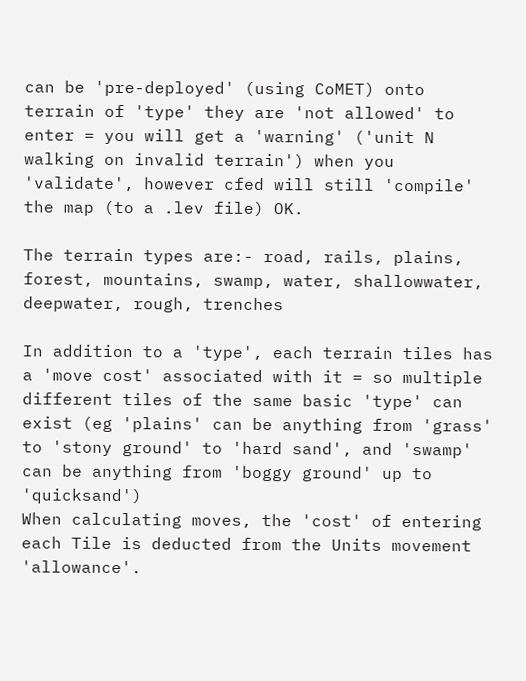can be 'pre-deployed' (using CoMET) onto terrain of 'type' they are 'not allowed' to enter = you will get a 'warning' ('unit N walking on invalid terrain') when you 'validate', however cfed will still 'compile' the map (to a .lev file) OK.

The terrain types are:- road, rails, plains, forest, mountains, swamp, water, shallowwater, deepwater, rough, trenches

In addition to a 'type', each terrain tiles has a 'move cost' associated with it = so multiple different tiles of the same basic 'type' can exist (eg 'plains' can be anything from 'grass' to 'stony ground' to 'hard sand', and 'swamp' can be anything from 'boggy ground' up to 'quicksand')
When calculating moves, the 'cost' of entering each Tile is deducted from the Units movement 'allowance'.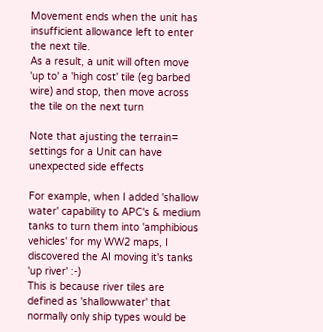Movement ends when the unit has insufficient allowance left to enter the next tile.
As a result, a unit will often move 'up to' a 'high cost' tile (eg barbed wire) and stop, then move across the tile on the next turn

Note that ajusting the terrain= settings for a Unit can have unexpected side effects

For example, when I added 'shallow water' capability to APC's & medium tanks to turn them into 'amphibious vehicles' for my WW2 maps, I discovered the AI moving it's tanks 'up river' :-)
This is because river tiles are defined as 'shallowwater' that normally only ship types would be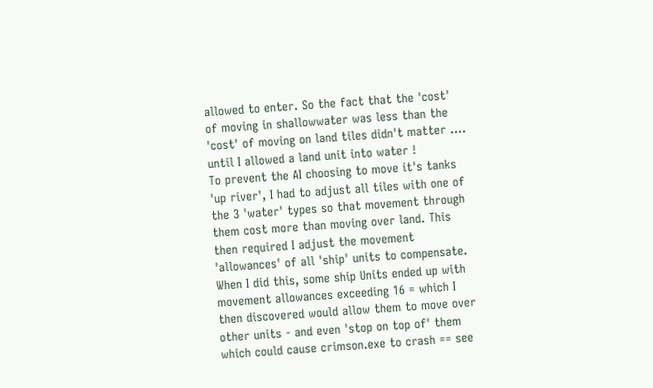allowed to enter. So the fact that the 'cost' of moving in shallowwater was less than the 'cost' of moving on land tiles didn't matter .... until I allowed a land unit into water !
To prevent the AI choosing to move it's tanks 'up river', I had to adjust all tiles with one of the 3 'water' types so that movement through them cost more than moving over land. This then required I adjust the movement 'allowances' of all 'ship' units to compensate.
When I did this, some ship Units ended up with movement allowances exceeding 16 = which I then discovered would allow them to move over other units - and even 'stop on top of' them which could cause crimson.exe to crash == see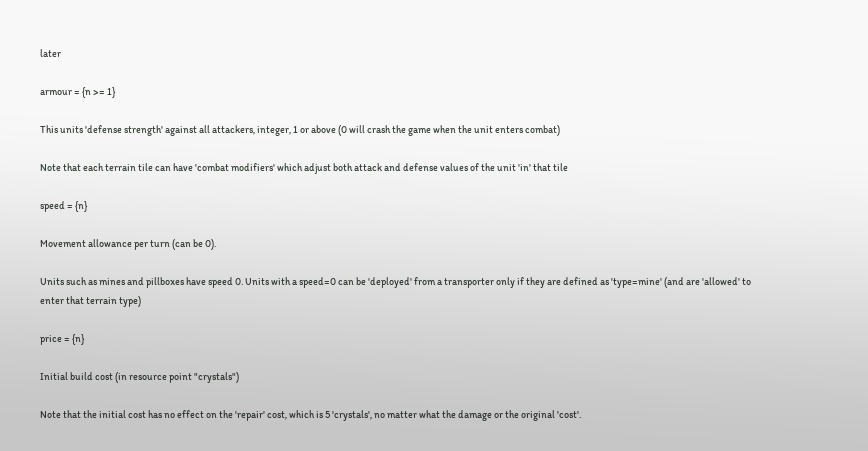later

armour = {n >= 1}

This units 'defense strength' against all attackers, integer, 1 or above (0 will crash the game when the unit enters combat)

Note that each terrain tile can have 'combat modifiers' which adjust both attack and defense values of the unit 'in' that tile

speed = {n}

Movement allowance per turn (can be 0).

Units such as mines and pillboxes have speed 0. Units with a speed=0 can be 'deployed' from a transporter only if they are defined as 'type=mine' (and are 'allowed' to enter that terrain type)

price = {n}

Initial build cost (in resource point "crystals")

Note that the initial cost has no effect on the 'repair' cost, which is 5 'crystals', no matter what the damage or the original 'cost'.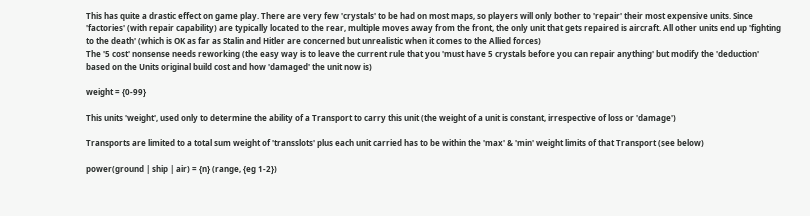This has quite a drastic effect on game play. There are very few 'crystals' to be had on most maps, so players will only bother to 'repair' their most expensive units. Since 'factories' (with repair capability) are typically located to the rear, multiple moves away from the front, the only unit that gets repaired is aircraft. All other units end up 'fighting to the death' (which is OK as far as Stalin and Hitler are concerned but unrealistic when it comes to the Allied forces)
The '5 cost' nonsense needs reworking (the easy way is to leave the current rule that you 'must have 5 crystals before you can repair anything' but modify the 'deduction' based on the Units original build cost and how 'damaged' the unit now is)

weight = {0-99}

This units 'weight', used only to determine the ability of a Transport to carry this unit (the weight of a unit is constant, irrespective of loss or 'damage')

Transports are limited to a total sum weight of 'transslots' plus each unit carried has to be within the 'max' & 'min' weight limits of that Transport (see below)

power(ground | ship | air) = {n} (range, {eg 1-2})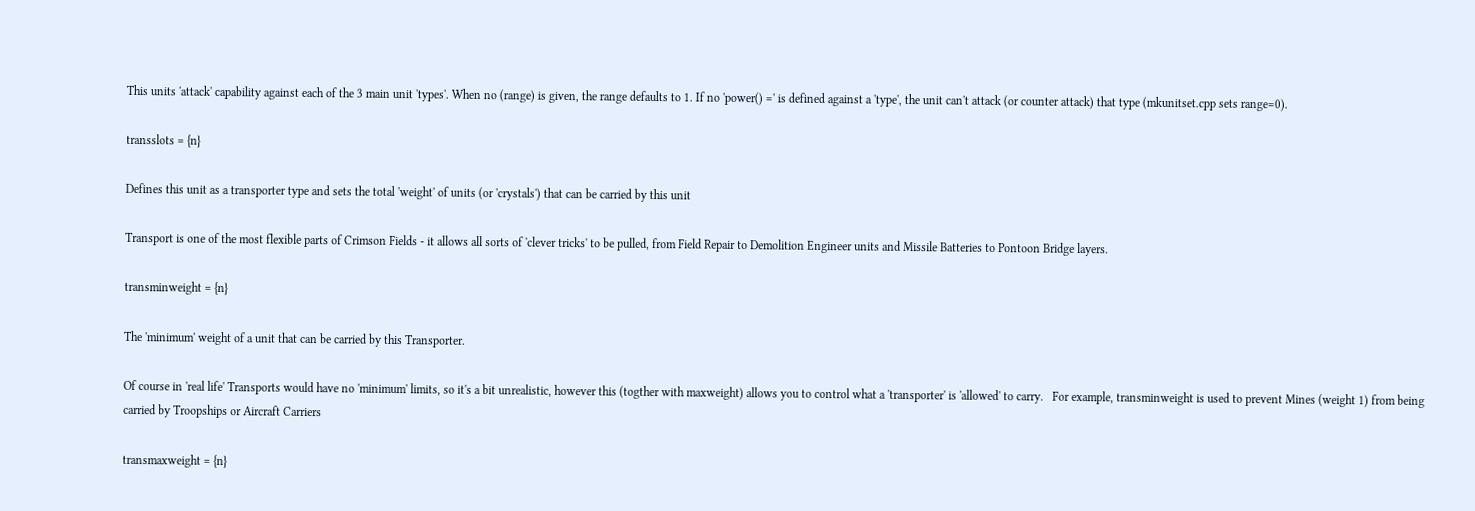This units 'attack' capability against each of the 3 main unit 'types'. When no (range) is given, the range defaults to 1. If no 'power() =' is defined against a 'type', the unit can't attack (or counter attack) that type (mkunitset.cpp sets range=0).

transslots = {n}

Defines this unit as a transporter type and sets the total 'weight' of units (or 'crystals') that can be carried by this unit

Transport is one of the most flexible parts of Crimson Fields - it allows all sorts of 'clever tricks' to be pulled, from Field Repair to Demolition Engineer units and Missile Batteries to Pontoon Bridge layers.

transminweight = {n}

The 'minimum' weight of a unit that can be carried by this Transporter.

Of course in 'real life' Transports would have no 'minimum' limits, so it's a bit unrealistic, however this (togther with maxweight) allows you to control what a 'transporter' is 'allowed' to carry.   For example, transminweight is used to prevent Mines (weight 1) from being carried by Troopships or Aircraft Carriers

transmaxweight = {n}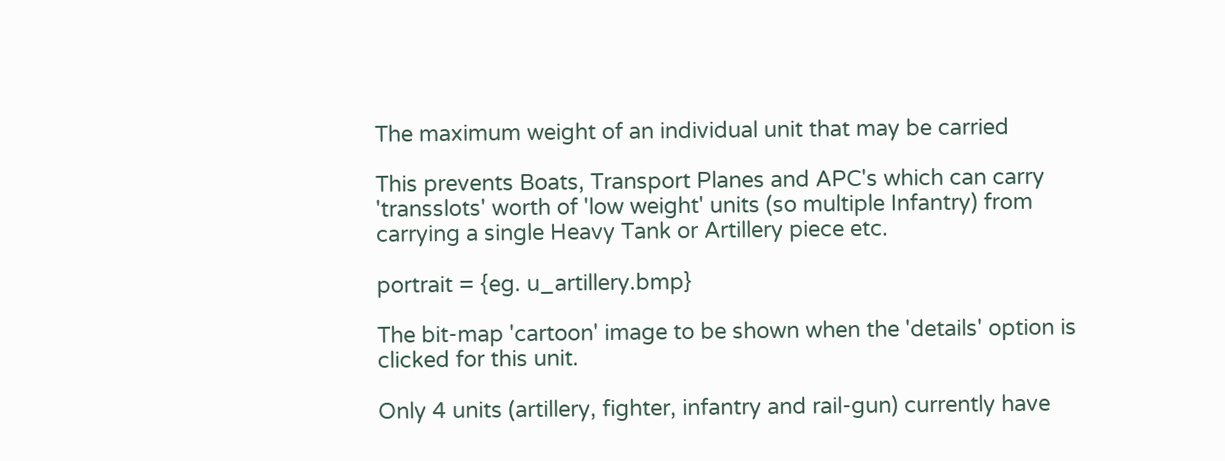The maximum weight of an individual unit that may be carried

This prevents Boats, Transport Planes and APC's which can carry 'transslots' worth of 'low weight' units (so multiple Infantry) from carrying a single Heavy Tank or Artillery piece etc.

portrait = {eg. u_artillery.bmp}

The bit-map 'cartoon' image to be shown when the 'details' option is clicked for this unit.

Only 4 units (artillery, fighter, infantry and rail-gun) currently have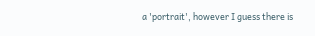a 'portrait', however I guess there is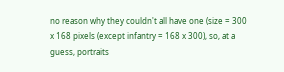no reason why they couldn't all have one (size = 300 x 168 pixels (except infantry = 168 x 300), so, at a guess, portraits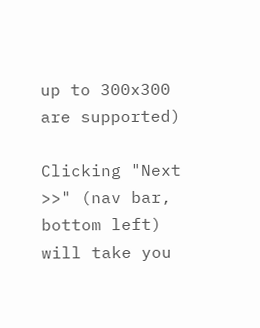up to 300x300 are supported)

Clicking "Next >>" (nav bar, bottom left) will take you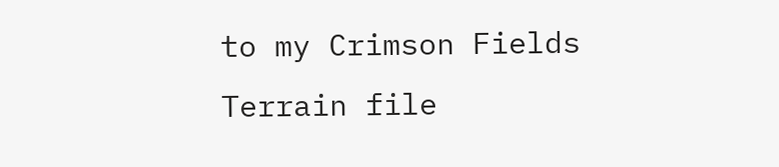to my Crimson Fields Terrain file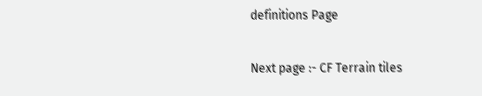definitions Page

Next page :- CF Terrain tiles